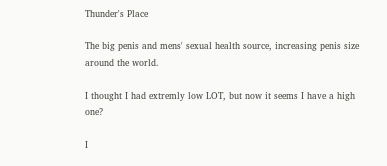Thunder's Place

The big penis and mens' sexual health source, increasing penis size around the world.

I thought I had extremly low LOT, but now it seems I have a high one?

I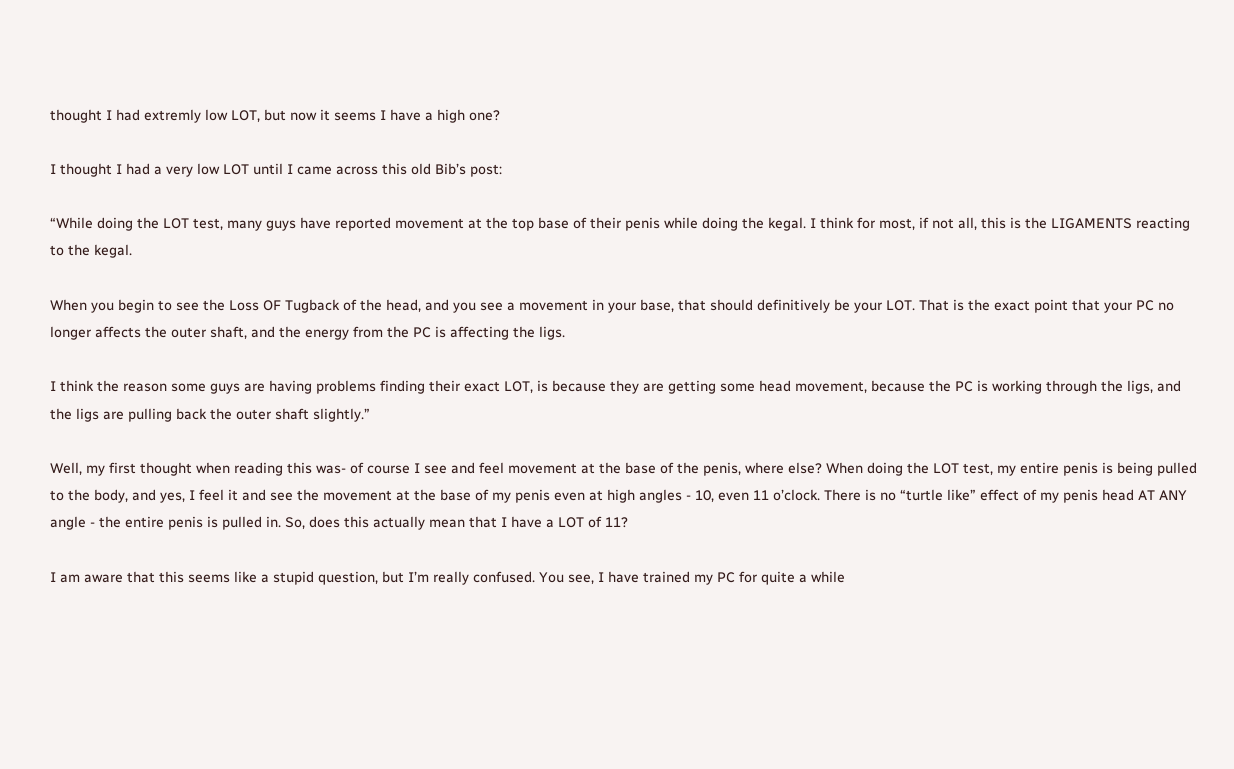thought I had extremly low LOT, but now it seems I have a high one?

I thought I had a very low LOT until I came across this old Bib’s post:

“While doing the LOT test, many guys have reported movement at the top base of their penis while doing the kegal. I think for most, if not all, this is the LIGAMENTS reacting to the kegal.

When you begin to see the Loss OF Tugback of the head, and you see a movement in your base, that should definitively be your LOT. That is the exact point that your PC no longer affects the outer shaft, and the energy from the PC is affecting the ligs.

I think the reason some guys are having problems finding their exact LOT, is because they are getting some head movement, because the PC is working through the ligs, and the ligs are pulling back the outer shaft slightly.”

Well, my first thought when reading this was- of course I see and feel movement at the base of the penis, where else? When doing the LOT test, my entire penis is being pulled to the body, and yes, I feel it and see the movement at the base of my penis even at high angles - 10, even 11 o’clock. There is no “turtle like” effect of my penis head AT ANY angle - the entire penis is pulled in. So, does this actually mean that I have a LOT of 11?

I am aware that this seems like a stupid question, but I’m really confused. You see, I have trained my PC for quite a while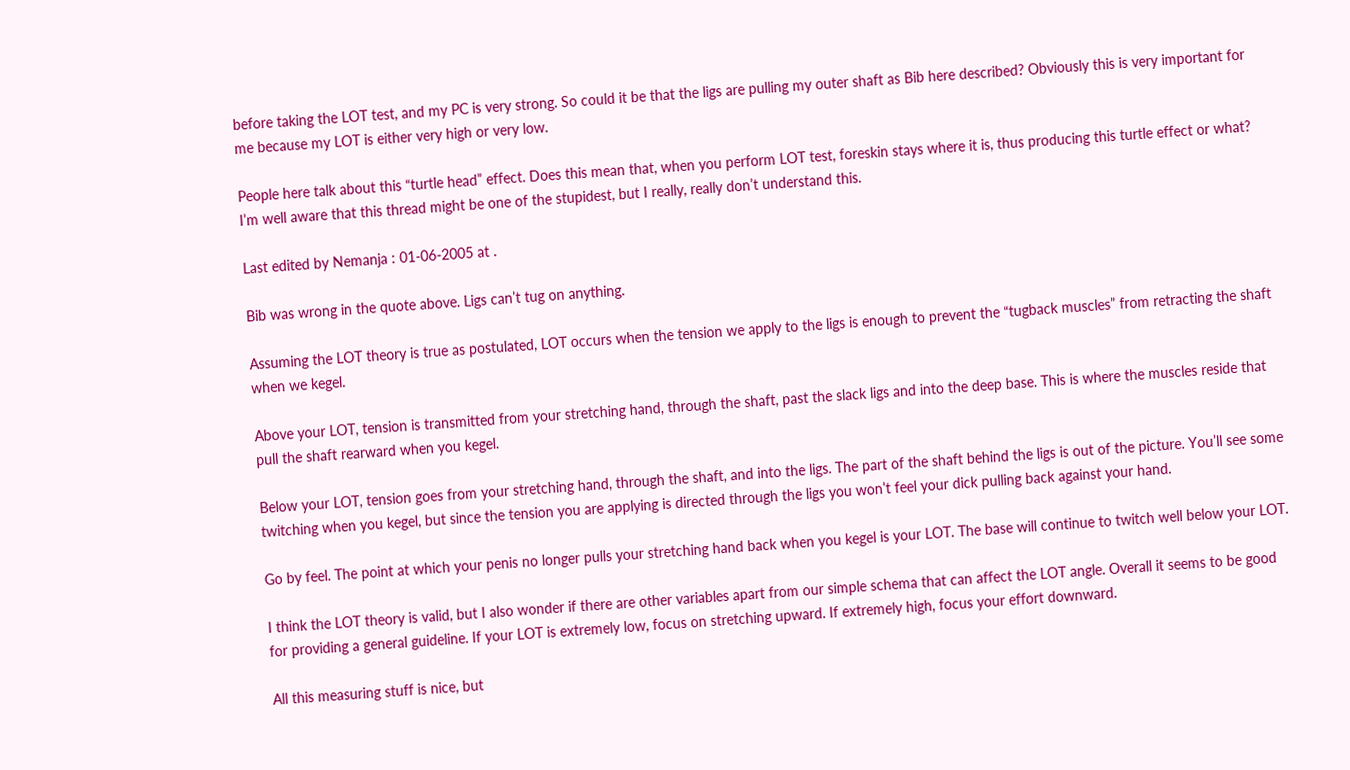before taking the LOT test, and my PC is very strong. So could it be that the ligs are pulling my outer shaft as Bib here described? Obviously this is very important for me because my LOT is either very high or very low.

People here talk about this “turtle head” effect. Does this mean that, when you perform LOT test, foreskin stays where it is, thus producing this turtle effect or what? I’m well aware that this thread might be one of the stupidest, but I really, really don’t understand this.

Last edited by Nemanja : 01-06-2005 at .

Bib was wrong in the quote above. Ligs can’t tug on anything.

Assuming the LOT theory is true as postulated, LOT occurs when the tension we apply to the ligs is enough to prevent the “tugback muscles” from retracting the shaft when we kegel.

Above your LOT, tension is transmitted from your stretching hand, through the shaft, past the slack ligs and into the deep base. This is where the muscles reside that pull the shaft rearward when you kegel.

Below your LOT, tension goes from your stretching hand, through the shaft, and into the ligs. The part of the shaft behind the ligs is out of the picture. You’ll see some twitching when you kegel, but since the tension you are applying is directed through the ligs you won’t feel your dick pulling back against your hand.

Go by feel. The point at which your penis no longer pulls your stretching hand back when you kegel is your LOT. The base will continue to twitch well below your LOT.

I think the LOT theory is valid, but I also wonder if there are other variables apart from our simple schema that can affect the LOT angle. Overall it seems to be good for providing a general guideline. If your LOT is extremely low, focus on stretching upward. If extremely high, focus your effort downward.

All this measuring stuff is nice, but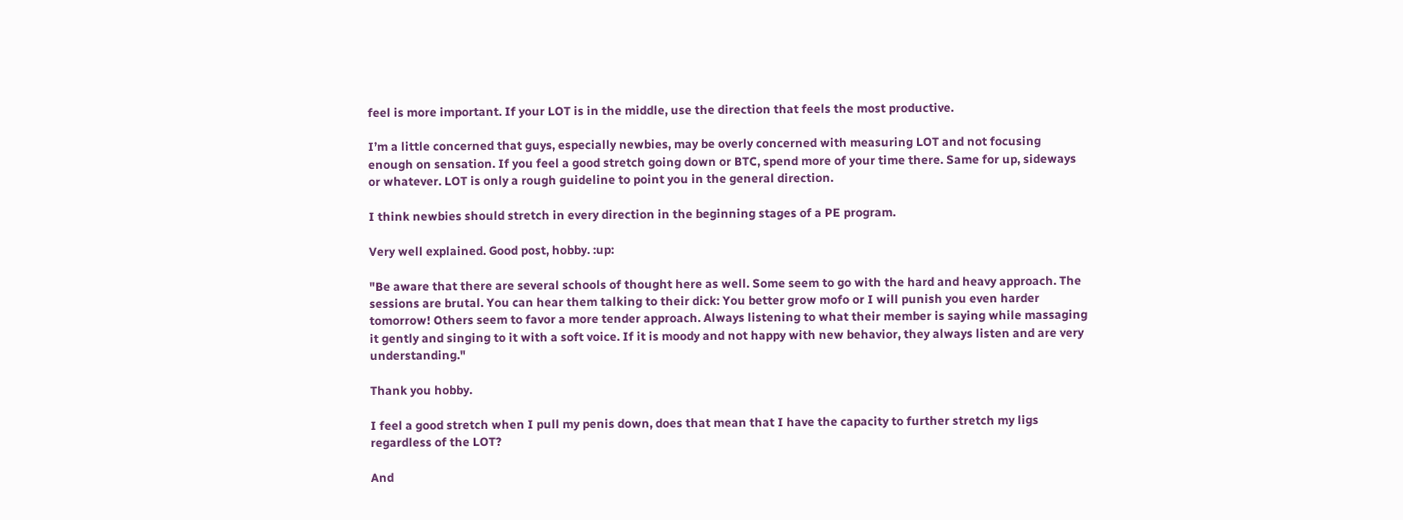feel is more important. If your LOT is in the middle, use the direction that feels the most productive.

I’m a little concerned that guys, especially newbies, may be overly concerned with measuring LOT and not focusing enough on sensation. If you feel a good stretch going down or BTC, spend more of your time there. Same for up, sideways or whatever. LOT is only a rough guideline to point you in the general direction.

I think newbies should stretch in every direction in the beginning stages of a PE program.

Very well explained. Good post, hobby. :up:

"Be aware that there are several schools of thought here as well. Some seem to go with the hard and heavy approach. The sessions are brutal. You can hear them talking to their dick: You better grow mofo or I will punish you even harder tomorrow! Others seem to favor a more tender approach. Always listening to what their member is saying while massaging it gently and singing to it with a soft voice. If it is moody and not happy with new behavior, they always listen and are very understanding."

Thank you hobby.

I feel a good stretch when I pull my penis down, does that mean that I have the capacity to further stretch my ligs regardless of the LOT?

And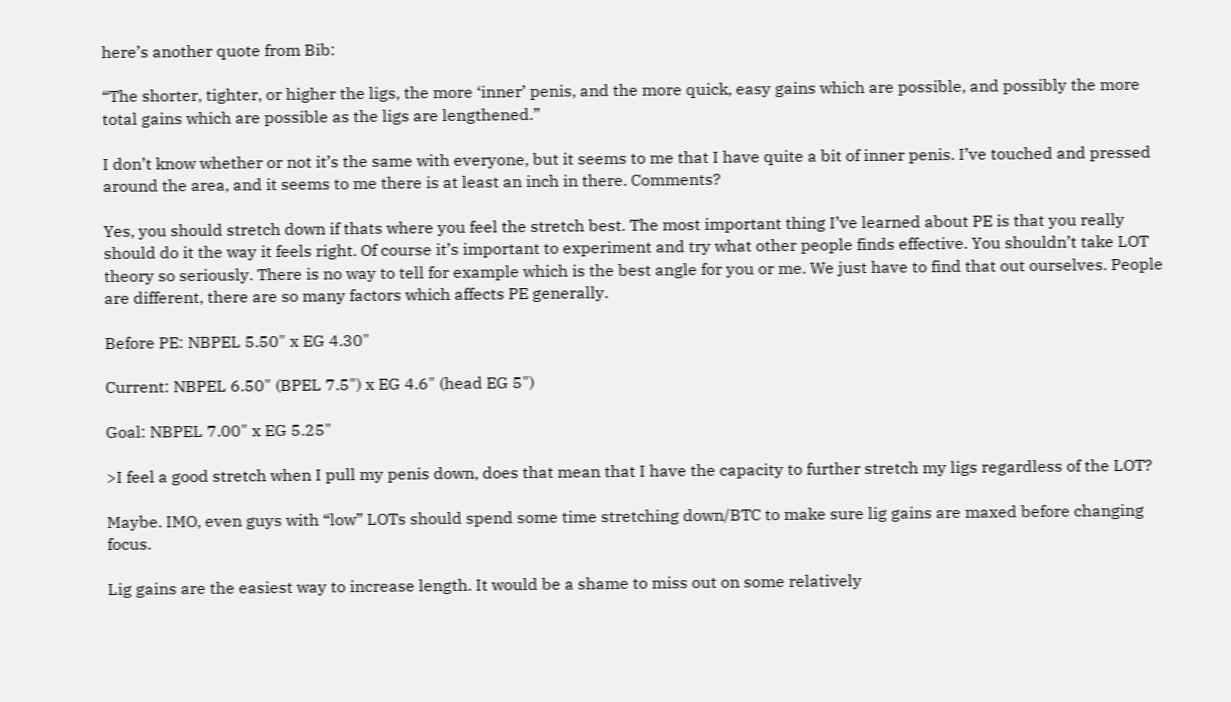here’s another quote from Bib:

“The shorter, tighter, or higher the ligs, the more ‘inner’ penis, and the more quick, easy gains which are possible, and possibly the more total gains which are possible as the ligs are lengthened.”

I don’t know whether or not it’s the same with everyone, but it seems to me that I have quite a bit of inner penis. I’ve touched and pressed around the area, and it seems to me there is at least an inch in there. Comments?

Yes, you should stretch down if thats where you feel the stretch best. The most important thing I’ve learned about PE is that you really should do it the way it feels right. Of course it’s important to experiment and try what other people finds effective. You shouldn’t take LOT theory so seriously. There is no way to tell for example which is the best angle for you or me. We just have to find that out ourselves. People are different, there are so many factors which affects PE generally.

Before PE: NBPEL 5.50" x EG 4.30"

Current: NBPEL 6.50" (BPEL 7.5") x EG 4.6" (head EG 5")

Goal: NBPEL 7.00" x EG 5.25"

>I feel a good stretch when I pull my penis down, does that mean that I have the capacity to further stretch my ligs regardless of the LOT?

Maybe. IMO, even guys with “low” LOTs should spend some time stretching down/BTC to make sure lig gains are maxed before changing focus.

Lig gains are the easiest way to increase length. It would be a shame to miss out on some relatively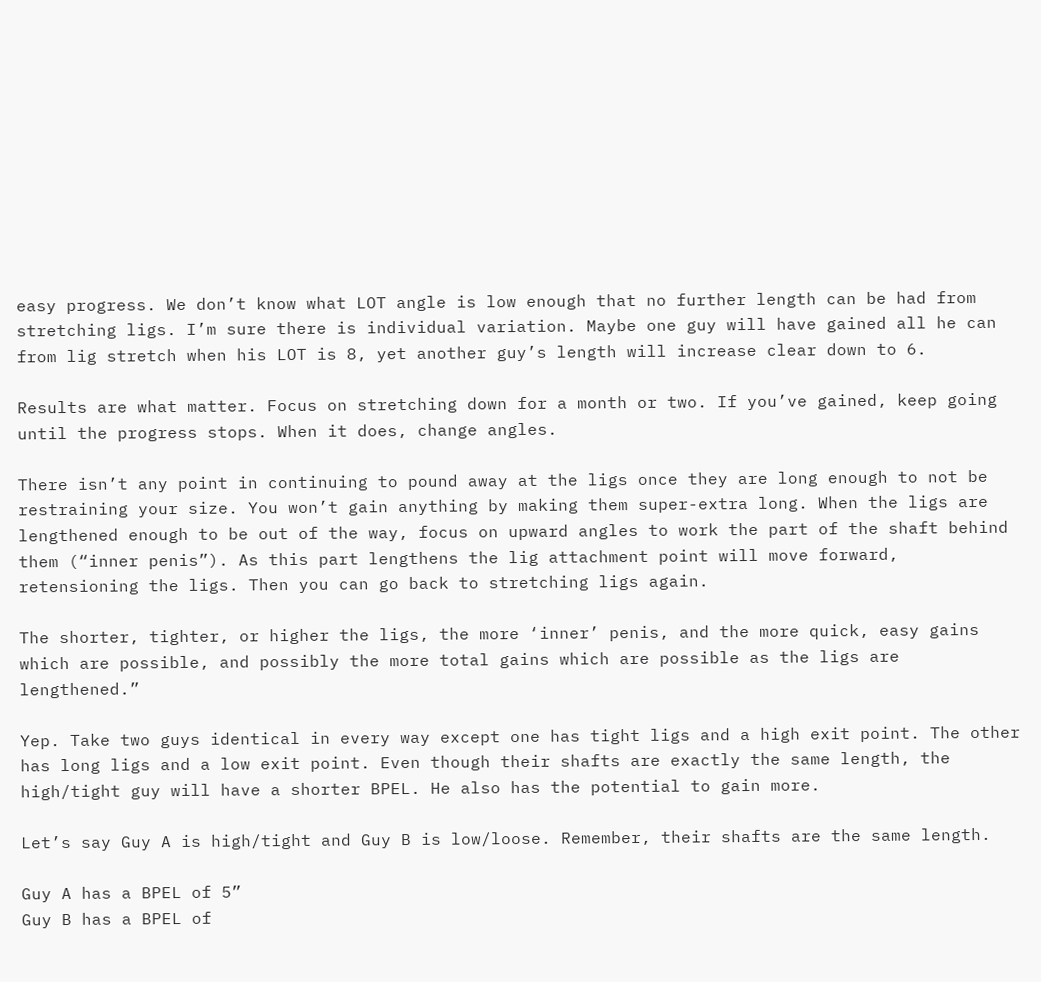easy progress. We don’t know what LOT angle is low enough that no further length can be had from stretching ligs. I’m sure there is individual variation. Maybe one guy will have gained all he can from lig stretch when his LOT is 8, yet another guy’s length will increase clear down to 6.

Results are what matter. Focus on stretching down for a month or two. If you’ve gained, keep going until the progress stops. When it does, change angles.

There isn’t any point in continuing to pound away at the ligs once they are long enough to not be restraining your size. You won’t gain anything by making them super-extra long. When the ligs are lengthened enough to be out of the way, focus on upward angles to work the part of the shaft behind them (“inner penis”). As this part lengthens the lig attachment point will move forward, retensioning the ligs. Then you can go back to stretching ligs again.

The shorter, tighter, or higher the ligs, the more ‘inner’ penis, and the more quick, easy gains which are possible, and possibly the more total gains which are possible as the ligs are lengthened.”

Yep. Take two guys identical in every way except one has tight ligs and a high exit point. The other has long ligs and a low exit point. Even though their shafts are exactly the same length, the high/tight guy will have a shorter BPEL. He also has the potential to gain more.

Let’s say Guy A is high/tight and Guy B is low/loose. Remember, their shafts are the same length.

Guy A has a BPEL of 5”
Guy B has a BPEL of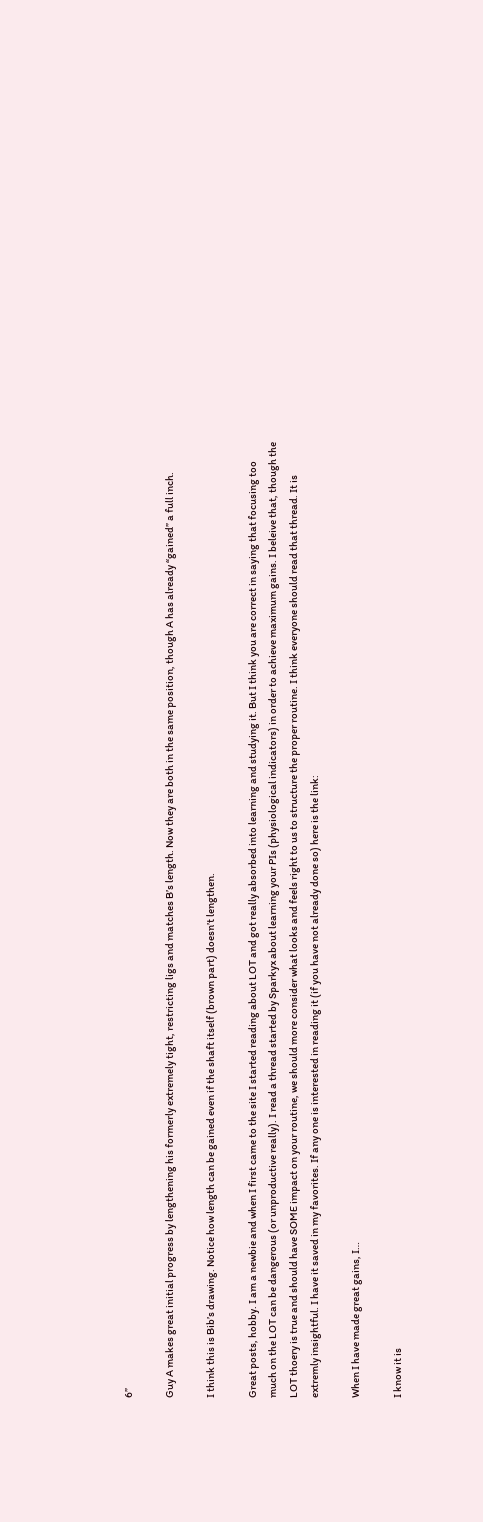6”

Guy A makes great initial progress by lengthening his formerly extremely tight, restricting ligs and matches B’s length. Now they are both in the same position, though A has already “gained” a full inch.

I think this is Bib’s drawing. Notice how length can be gained even if the shaft itself (brown part) doesn’t lengthen.

Great posts, hobby. I am a newbie and when I first came to the site I started reading about LOT and got really absorbed into learning and studying it. But I think you are correct in saying that focusing too much on the LOT can be dangerous (or unproductive really). I read a thread started by Sparkyx about learning your PIs (physiological indicators) in order to achieve maximum gains. I beleive that, though the LOT thoery is true and should have SOME impact on your routine, we should more consider what looks and feels right to us to structure the proper routine. I think everyone should read that thread. It is extremly insightful. I have it saved in my favorites. If any one is interested in reading it (if you have not already done so) here is the link:

When I have made great gains, I…

I know it is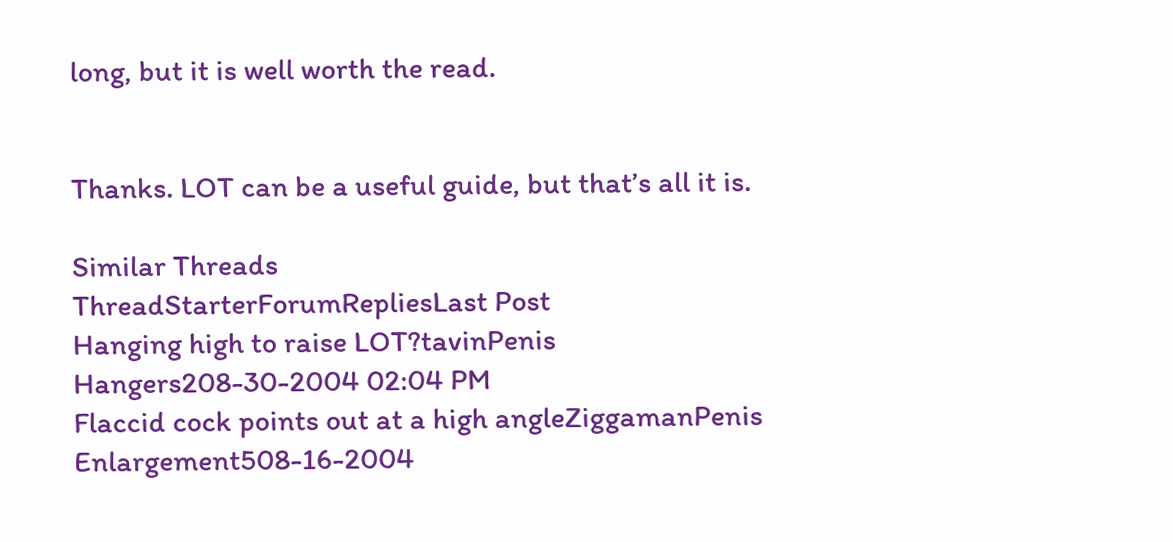long, but it is well worth the read.


Thanks. LOT can be a useful guide, but that’s all it is.

Similar Threads
ThreadStarterForumRepliesLast Post
Hanging high to raise LOT?tavinPenis Hangers208-30-2004 02:04 PM
Flaccid cock points out at a high angleZiggamanPenis Enlargement508-16-2004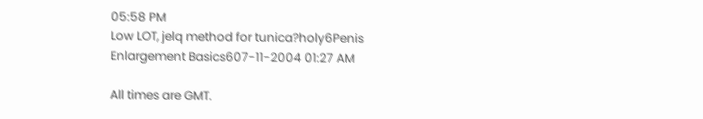05:58 PM
Low LOT, jelq method for tunica?holy6Penis Enlargement Basics607-11-2004 01:27 AM

All times are GMT.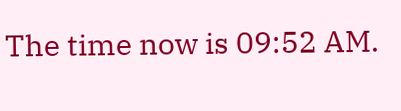The time now is 09:52 AM.